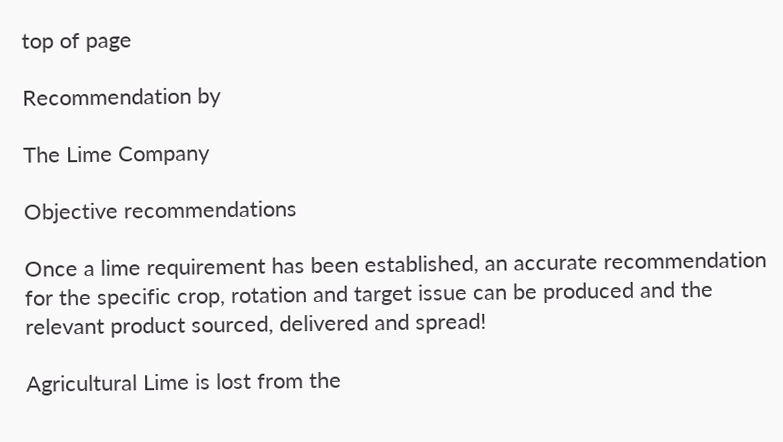top of page

Recommendation by

The Lime Company

Objective recommendations

Once a lime requirement has been established, an accurate recommendation for the specific crop, rotation and target issue can be produced and the relevant product sourced, delivered and spread!

Agricultural Lime is lost from the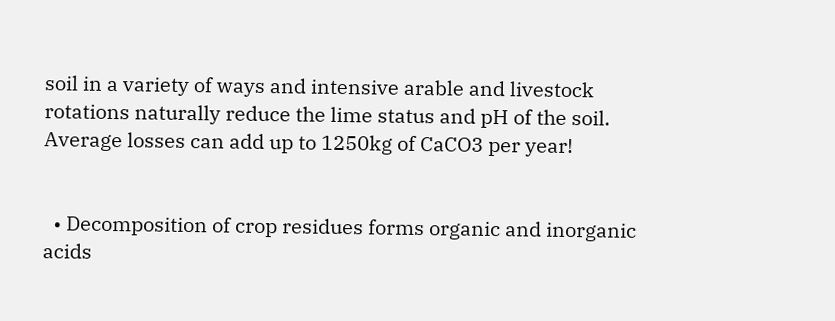soil in a variety of ways and intensive arable and livestock rotations naturally reduce the lime status and pH of the soil. Average losses can add up to 1250kg of CaCO3 per year!


  • Decomposition of crop residues forms organic and inorganic acids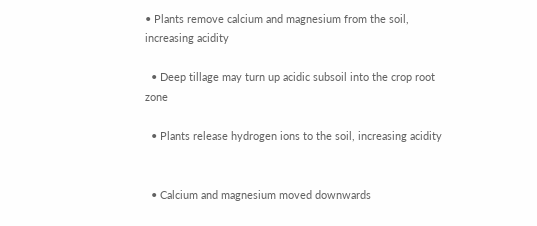• Plants remove calcium and magnesium from the soil, increasing acidity

  • Deep tillage may turn up acidic subsoil into the crop root zone

  • Plants release hydrogen ions to the soil, increasing acidity


  • Calcium and magnesium moved downwards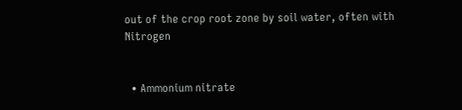out of the crop root zone by soil water, often with Nitrogen


  • Ammonium nitrate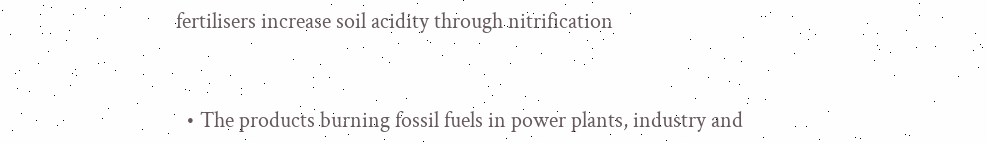fertilisers increase soil acidity through nitrification


  • The products burning fossil fuels in power plants, industry and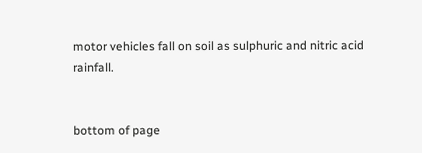motor vehicles fall on soil as sulphuric and nitric acid rainfall.


bottom of page